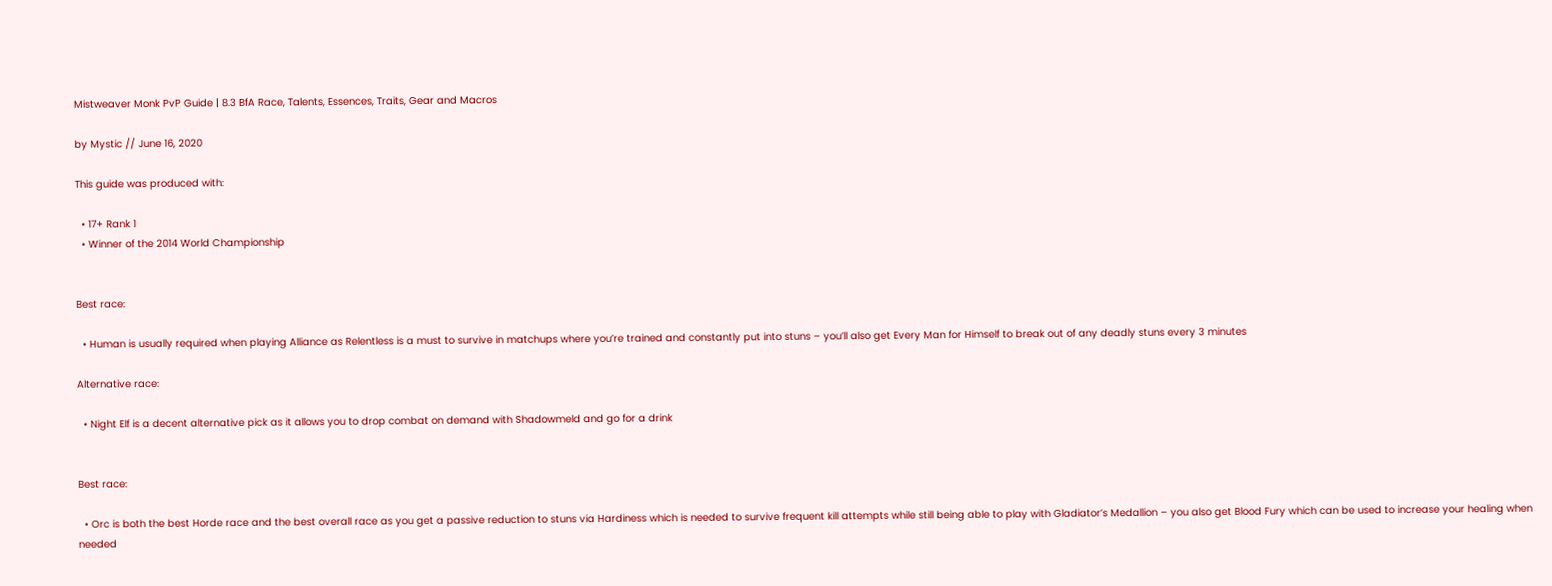Mistweaver Monk PvP Guide | 8.3 BfA Race, Talents, Essences, Traits, Gear and Macros

by Mystic // June 16, 2020

This guide was produced with:

  • 17+ Rank 1
  • Winner of the 2014 World Championship


Best race:

  • Human is usually required when playing Alliance as Relentless is a must to survive in matchups where you’re trained and constantly put into stuns – you’ll also get Every Man for Himself to break out of any deadly stuns every 3 minutes

Alternative race:

  • Night Elf is a decent alternative pick as it allows you to drop combat on demand with Shadowmeld and go for a drink


Best race:

  • Orc is both the best Horde race and the best overall race as you get a passive reduction to stuns via Hardiness which is needed to survive frequent kill attempts while still being able to play with Gladiator’s Medallion – you also get Blood Fury which can be used to increase your healing when needed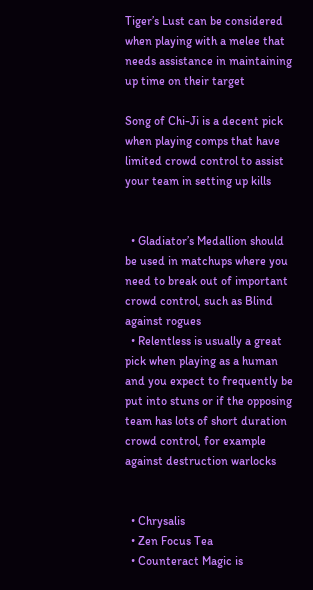Tiger’s Lust can be considered when playing with a melee that needs assistance in maintaining up time on their target

Song of Chi-Ji is a decent pick when playing comps that have limited crowd control to assist your team in setting up kills


  • Gladiator’s Medallion should be used in matchups where you need to break out of important crowd control, such as Blind against rogues
  • Relentless is usually a great pick when playing as a human and you expect to frequently be put into stuns or if the opposing team has lots of short duration crowd control, for example against destruction warlocks


  • Chrysalis
  • Zen Focus Tea
  • Counteract Magic is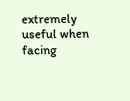extremely useful when facing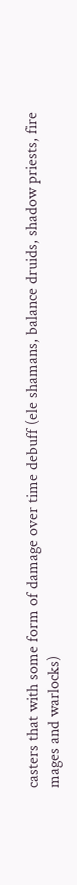casters that with some form of damage over time debuff (ele shamans, balance druids, shadow priests, fire mages and warlocks)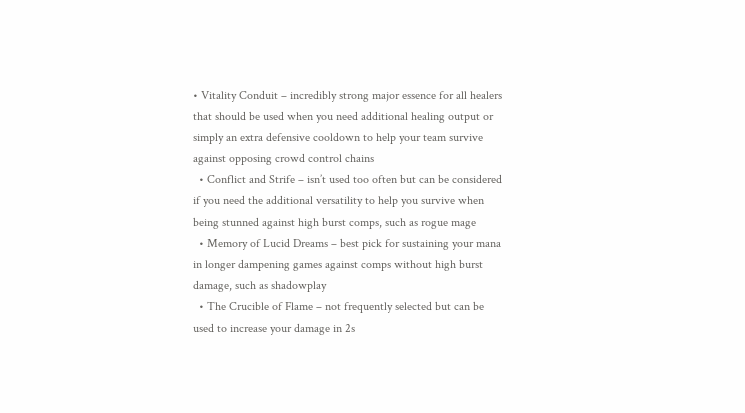• Vitality Conduit – incredibly strong major essence for all healers that should be used when you need additional healing output or simply an extra defensive cooldown to help your team survive against opposing crowd control chains
  • Conflict and Strife – isn’t used too often but can be considered if you need the additional versatility to help you survive when being stunned against high burst comps, such as rogue mage
  • Memory of Lucid Dreams – best pick for sustaining your mana in longer dampening games against comps without high burst damage, such as shadowplay
  • The Crucible of Flame – not frequently selected but can be used to increase your damage in 2s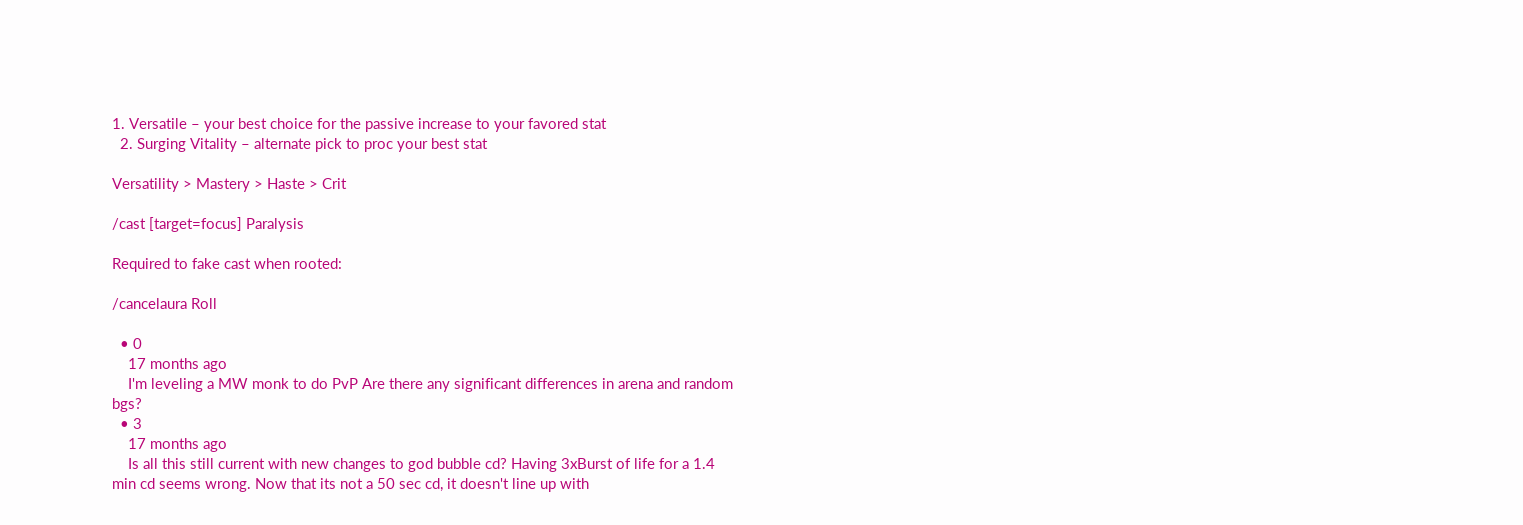1. Versatile – your best choice for the passive increase to your favored stat
  2. Surging Vitality – alternate pick to proc your best stat

Versatility > Mastery > Haste > Crit

/cast [target=focus] Paralysis

Required to fake cast when rooted:

/cancelaura Roll

  • 0
    17 months ago
    I'm leveling a MW monk to do PvP Are there any significant differences in arena and random bgs?
  • 3
    17 months ago
    Is all this still current with new changes to god bubble cd? Having 3xBurst of life for a 1.4 min cd seems wrong. Now that its not a 50 sec cd, it doesn't line up with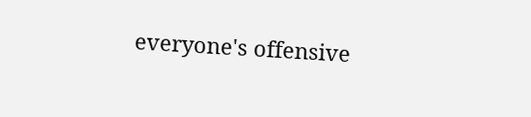everyone's offensive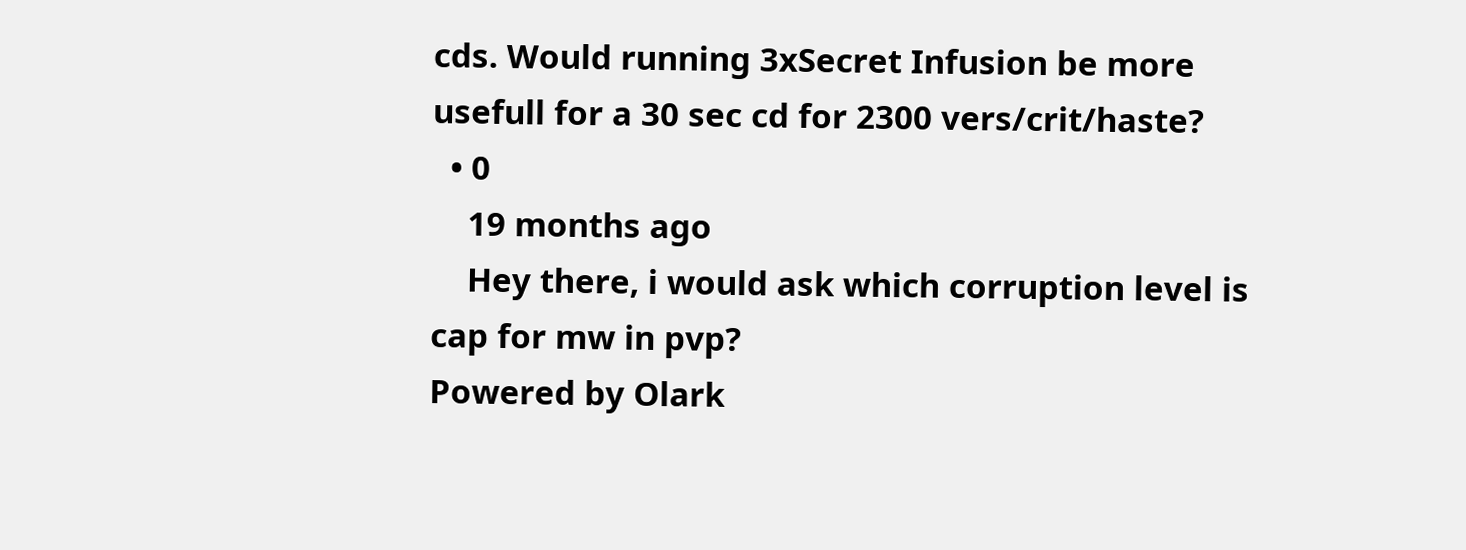cds. Would running 3xSecret Infusion be more usefull for a 30 sec cd for 2300 vers/crit/haste?
  • 0
    19 months ago
    Hey there, i would ask which corruption level is cap for mw in pvp?
Powered by Olark